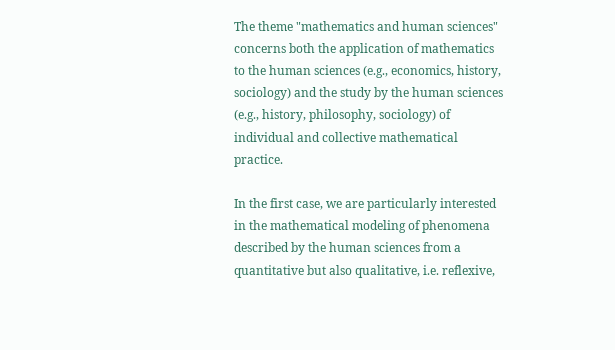The theme "mathematics and human sciences" concerns both the application of mathematics to the human sciences (e.g., economics, history, sociology) and the study by the human sciences (e.g., history, philosophy, sociology) of individual and collective mathematical practice.

In the first case, we are particularly interested in the mathematical modeling of phenomena described by the human sciences from a quantitative but also qualitative, i.e. reflexive,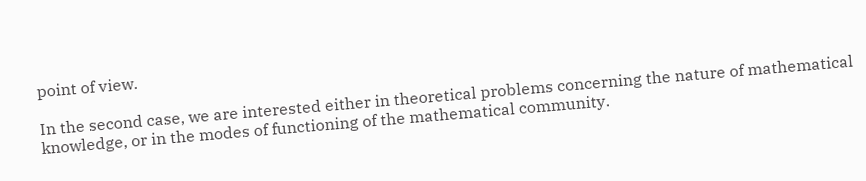point of view.

In the second case, we are interested either in theoretical problems concerning the nature of mathematical knowledge, or in the modes of functioning of the mathematical community.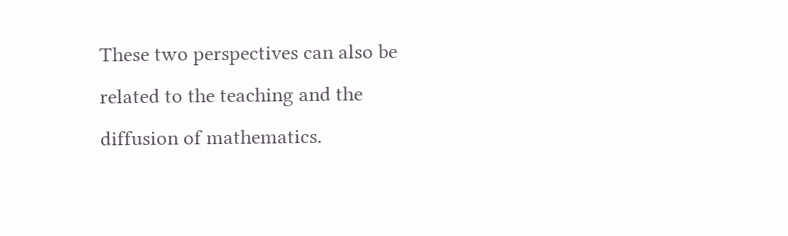These two perspectives can also be related to the teaching and the diffusion of mathematics.